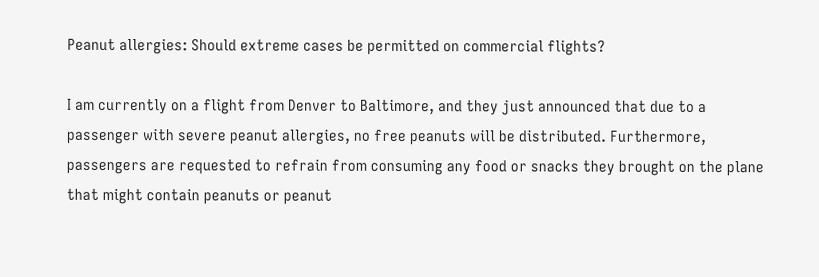Peanut allergies: Should extreme cases be permitted on commercial flights?

I am currently on a flight from Denver to Baltimore, and they just announced that due to a passenger with severe peanut allergies, no free peanuts will be distributed. Furthermore, passengers are requested to refrain from consuming any food or snacks they brought on the plane that might contain peanuts or peanut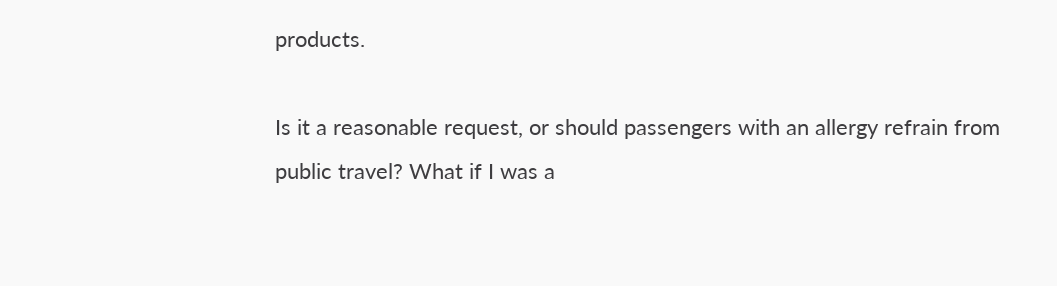products.

Is it a reasonable request, or should passengers with an allergy refrain from public travel? What if I was a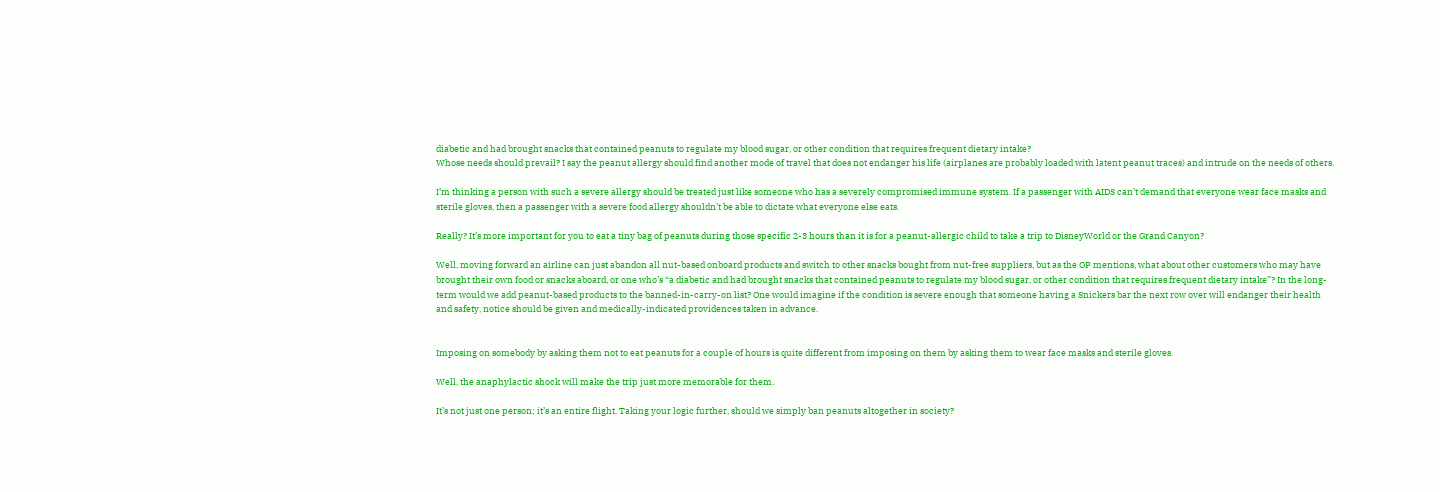diabetic and had brought snacks that contained peanuts to regulate my blood sugar, or other condition that requires frequent dietary intake?
Whose needs should prevail? I say the peanut allergy should find another mode of travel that does not endanger his life (airplanes are probably loaded with latent peanut traces) and intrude on the needs of others.

I’m thinking a person with such a severe allergy should be treated just like someone who has a severely compromised immune system. If a passenger with AIDS can’t demand that everyone wear face masks and sterile gloves, then a passenger with a severe food allergy shouldn’t be able to dictate what everyone else eats.

Really? It’s more important for you to eat a tiny bag of peanuts during those specific 2-3 hours than it is for a peanut-allergic child to take a trip to DisneyWorld or the Grand Canyon?

Well, moving forward an airline can just abandon all nut-based onboard products and switch to other snacks bought from nut-free suppliers, but as the OP mentions, what about other customers who may have brought their own food or snacks aboard, or one who’s “a diabetic and had brought snacks that contained peanuts to regulate my blood sugar, or other condition that requires frequent dietary intake”? In the long-term would we add peanut-based products to the banned-in-carry-on list? One would imagine if the condition is severe enough that someone having a Snickers bar the next row over will endanger their health and safety, notice should be given and medically-indicated providences taken in advance.


Imposing on somebody by asking them not to eat peanuts for a couple of hours is quite different from imposing on them by asking them to wear face masks and sterile gloves.

Well, the anaphylactic shock will make the trip just more memorable for them.

It’s not just one person; it’s an entire flight. Taking your logic further, should we simply ban peanuts altogether in society?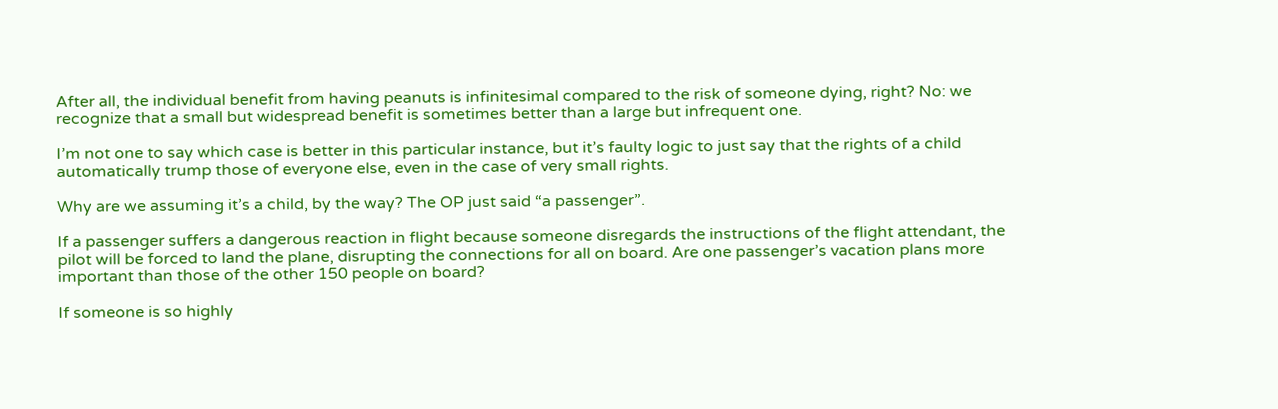After all, the individual benefit from having peanuts is infinitesimal compared to the risk of someone dying, right? No: we recognize that a small but widespread benefit is sometimes better than a large but infrequent one.

I’m not one to say which case is better in this particular instance, but it’s faulty logic to just say that the rights of a child automatically trump those of everyone else, even in the case of very small rights.

Why are we assuming it’s a child, by the way? The OP just said “a passenger”.

If a passenger suffers a dangerous reaction in flight because someone disregards the instructions of the flight attendant, the pilot will be forced to land the plane, disrupting the connections for all on board. Are one passenger’s vacation plans more important than those of the other 150 people on board?

If someone is so highly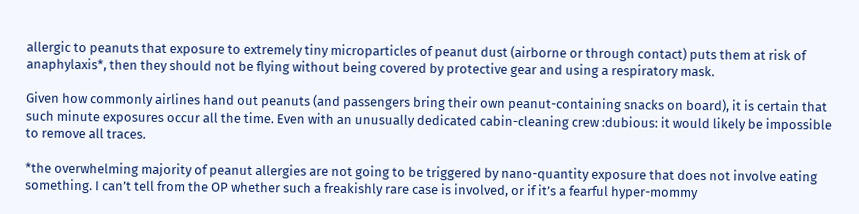allergic to peanuts that exposure to extremely tiny microparticles of peanut dust (airborne or through contact) puts them at risk of anaphylaxis*, then they should not be flying without being covered by protective gear and using a respiratory mask.

Given how commonly airlines hand out peanuts (and passengers bring their own peanut-containing snacks on board), it is certain that such minute exposures occur all the time. Even with an unusually dedicated cabin-cleaning crew :dubious: it would likely be impossible to remove all traces.

*the overwhelming majority of peanut allergies are not going to be triggered by nano-quantity exposure that does not involve eating something. I can’t tell from the OP whether such a freakishly rare case is involved, or if it’s a fearful hyper-mommy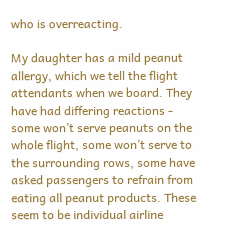who is overreacting.

My daughter has a mild peanut allergy, which we tell the flight attendants when we board. They have had differing reactions - some won’t serve peanuts on the whole flight, some won’t serve to the surrounding rows, some have asked passengers to refrain from eating all peanut products. These seem to be individual airline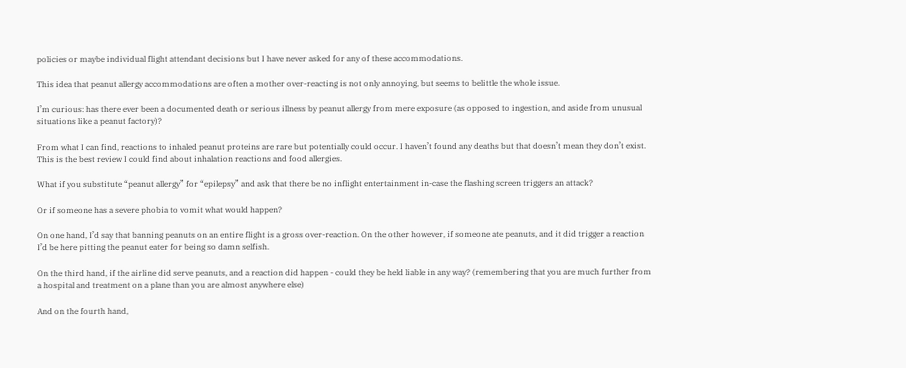policies or maybe individual flight attendant decisions but I have never asked for any of these accommodations.

This idea that peanut allergy accommodations are often a mother over-reacting is not only annoying, but seems to belittle the whole issue.

I’m curious: has there ever been a documented death or serious illness by peanut allergy from mere exposure (as opposed to ingestion, and aside from unusual situations like a peanut factory)?

From what I can find, reactions to inhaled peanut proteins are rare but potentially could occur. I haven’t found any deaths but that doesn’t mean they don’t exist. This is the best review I could find about inhalation reactions and food allergies.

What if you substitute “peanut allergy” for “epilepsy” and ask that there be no inflight entertainment in-case the flashing screen triggers an attack?

Or if someone has a severe phobia to vomit what would happen?

On one hand, I’d say that banning peanuts on an entire flight is a gross over-reaction. On the other however, if someone ate peanuts, and it did trigger a reaction I’d be here pitting the peanut eater for being so damn selfish.

On the third hand, if the airline did serve peanuts, and a reaction did happen - could they be held liable in any way? (remembering that you are much further from a hospital and treatment on a plane than you are almost anywhere else)

And on the fourth hand,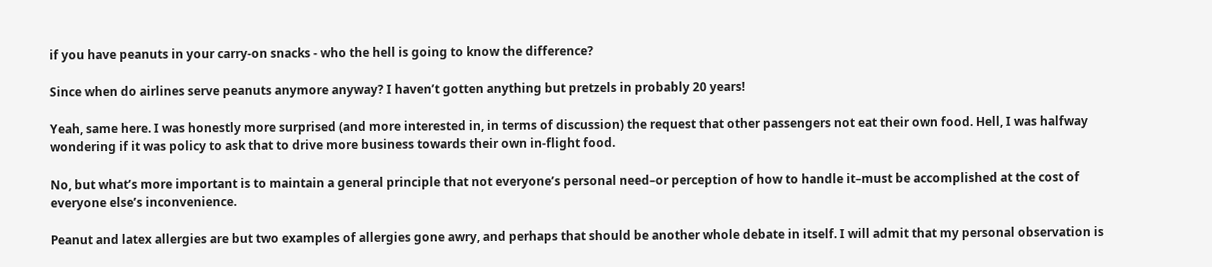if you have peanuts in your carry-on snacks - who the hell is going to know the difference?

Since when do airlines serve peanuts anymore anyway? I haven’t gotten anything but pretzels in probably 20 years!

Yeah, same here. I was honestly more surprised (and more interested in, in terms of discussion) the request that other passengers not eat their own food. Hell, I was halfway wondering if it was policy to ask that to drive more business towards their own in-flight food.

No, but what’s more important is to maintain a general principle that not everyone’s personal need–or perception of how to handle it–must be accomplished at the cost of everyone else’s inconvenience.

Peanut and latex allergies are but two examples of allergies gone awry, and perhaps that should be another whole debate in itself. I will admit that my personal observation is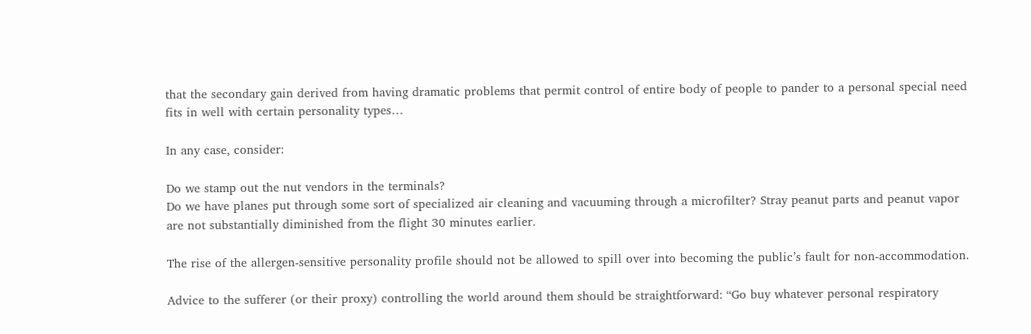that the secondary gain derived from having dramatic problems that permit control of entire body of people to pander to a personal special need fits in well with certain personality types…

In any case, consider:

Do we stamp out the nut vendors in the terminals?
Do we have planes put through some sort of specialized air cleaning and vacuuming through a microfilter? Stray peanut parts and peanut vapor are not substantially diminished from the flight 30 minutes earlier.

The rise of the allergen-sensitive personality profile should not be allowed to spill over into becoming the public’s fault for non-accommodation.

Advice to the sufferer (or their proxy) controlling the world around them should be straightforward: “Go buy whatever personal respiratory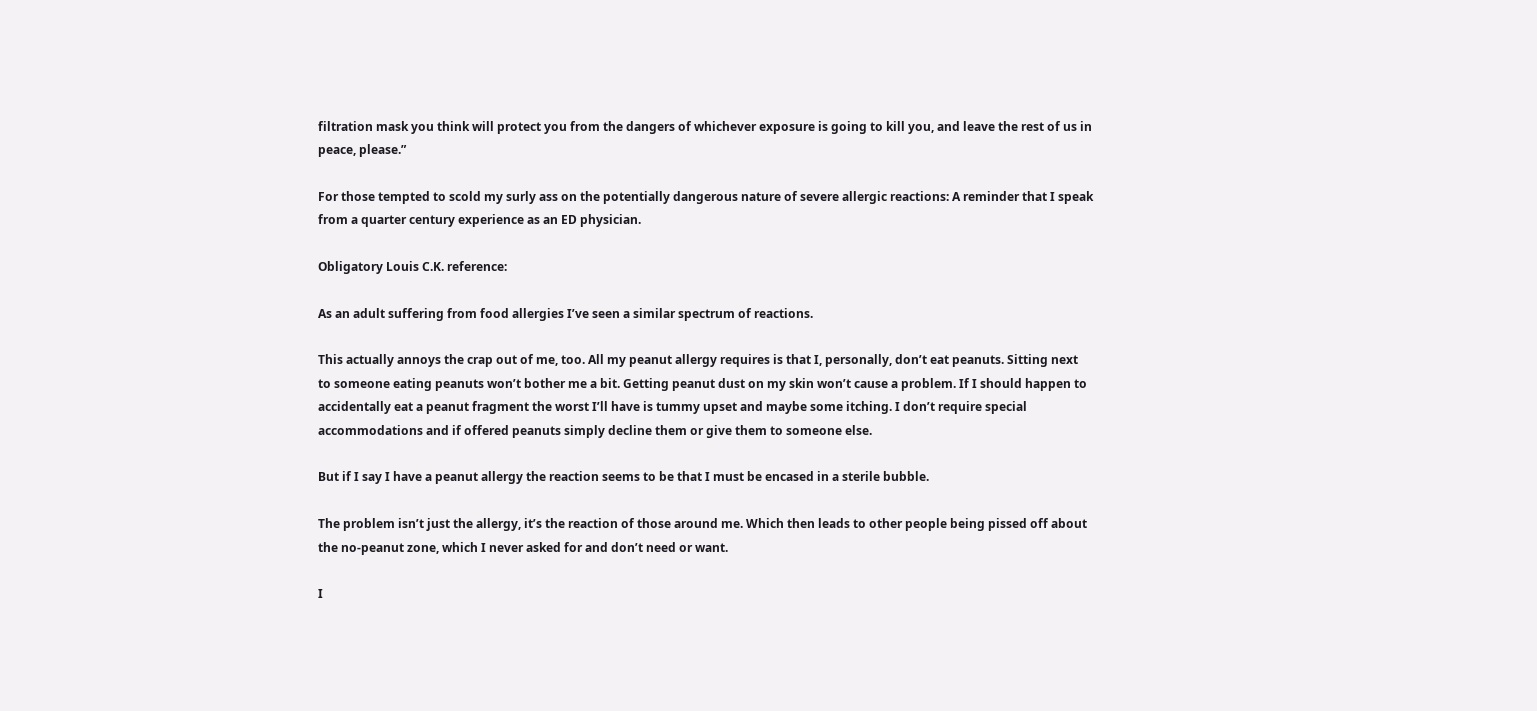filtration mask you think will protect you from the dangers of whichever exposure is going to kill you, and leave the rest of us in peace, please.”

For those tempted to scold my surly ass on the potentially dangerous nature of severe allergic reactions: A reminder that I speak from a quarter century experience as an ED physician.

Obligatory Louis C.K. reference:

As an adult suffering from food allergies I’ve seen a similar spectrum of reactions.

This actually annoys the crap out of me, too. All my peanut allergy requires is that I, personally, don’t eat peanuts. Sitting next to someone eating peanuts won’t bother me a bit. Getting peanut dust on my skin won’t cause a problem. If I should happen to accidentally eat a peanut fragment the worst I’ll have is tummy upset and maybe some itching. I don’t require special accommodations and if offered peanuts simply decline them or give them to someone else.

But if I say I have a peanut allergy the reaction seems to be that I must be encased in a sterile bubble.

The problem isn’t just the allergy, it’s the reaction of those around me. Which then leads to other people being pissed off about the no-peanut zone, which I never asked for and don’t need or want.

I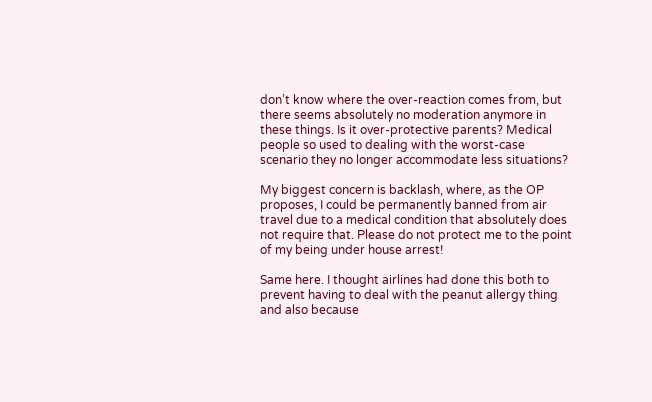don’t know where the over-reaction comes from, but there seems absolutely no moderation anymore in these things. Is it over-protective parents? Medical people so used to dealing with the worst-case scenario they no longer accommodate less situations?

My biggest concern is backlash, where, as the OP proposes, I could be permanently banned from air travel due to a medical condition that absolutely does not require that. Please do not protect me to the point of my being under house arrest!

Same here. I thought airlines had done this both to prevent having to deal with the peanut allergy thing and also because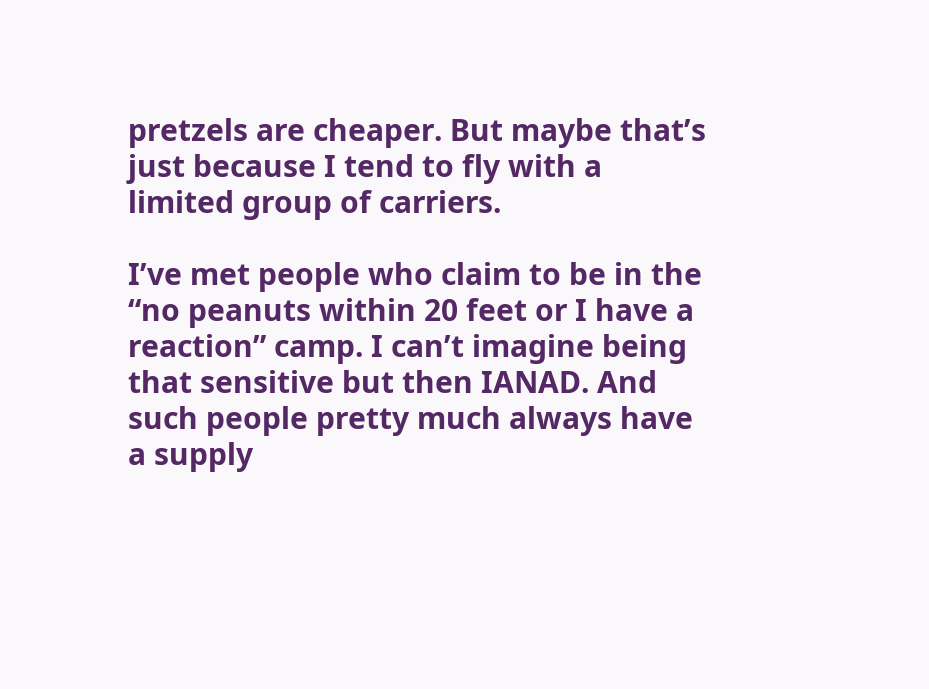pretzels are cheaper. But maybe that’s just because I tend to fly with a limited group of carriers.

I’ve met people who claim to be in the “no peanuts within 20 feet or I have a reaction” camp. I can’t imagine being that sensitive but then IANAD. And such people pretty much always have a supply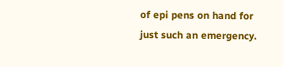of epi pens on hand for just such an emergency.